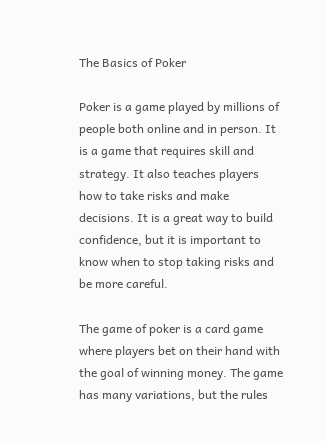The Basics of Poker

Poker is a game played by millions of people both online and in person. It is a game that requires skill and strategy. It also teaches players how to take risks and make decisions. It is a great way to build confidence, but it is important to know when to stop taking risks and be more careful.

The game of poker is a card game where players bet on their hand with the goal of winning money. The game has many variations, but the rules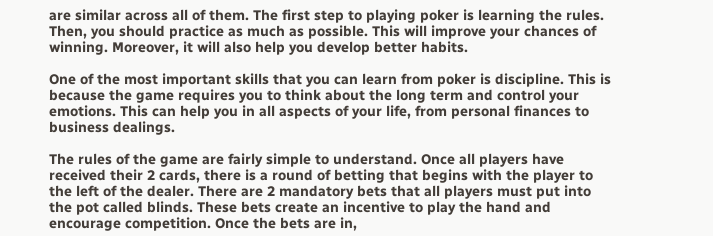are similar across all of them. The first step to playing poker is learning the rules. Then, you should practice as much as possible. This will improve your chances of winning. Moreover, it will also help you develop better habits.

One of the most important skills that you can learn from poker is discipline. This is because the game requires you to think about the long term and control your emotions. This can help you in all aspects of your life, from personal finances to business dealings.

The rules of the game are fairly simple to understand. Once all players have received their 2 cards, there is a round of betting that begins with the player to the left of the dealer. There are 2 mandatory bets that all players must put into the pot called blinds. These bets create an incentive to play the hand and encourage competition. Once the bets are in,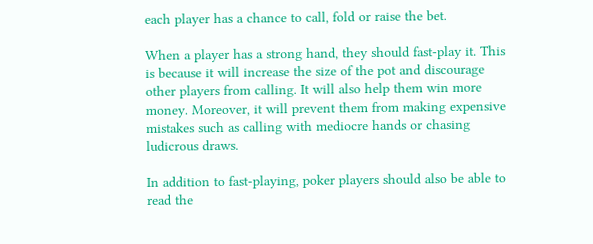each player has a chance to call, fold or raise the bet.

When a player has a strong hand, they should fast-play it. This is because it will increase the size of the pot and discourage other players from calling. It will also help them win more money. Moreover, it will prevent them from making expensive mistakes such as calling with mediocre hands or chasing ludicrous draws.

In addition to fast-playing, poker players should also be able to read the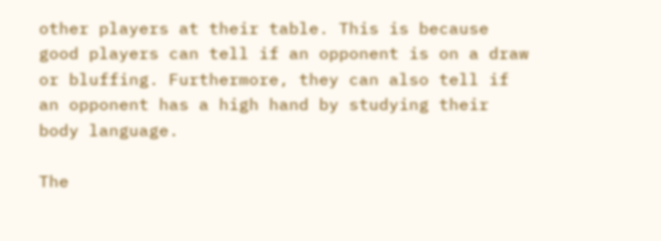other players at their table. This is because good players can tell if an opponent is on a draw or bluffing. Furthermore, they can also tell if an opponent has a high hand by studying their body language.

The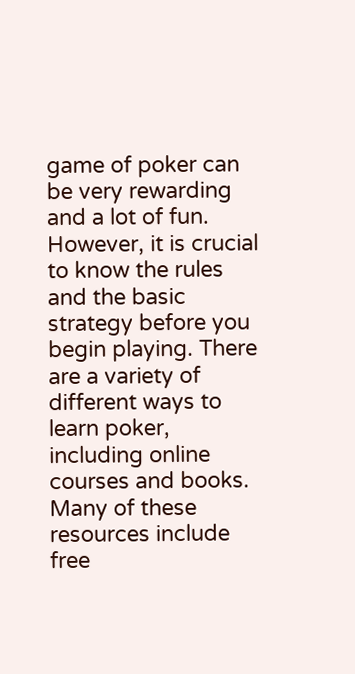game of poker can be very rewarding and a lot of fun. However, it is crucial to know the rules and the basic strategy before you begin playing. There are a variety of different ways to learn poker, including online courses and books. Many of these resources include free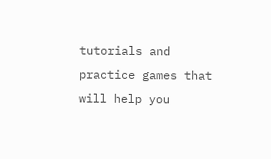tutorials and practice games that will help you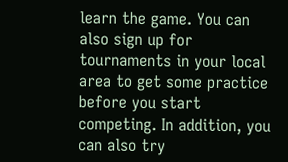learn the game. You can also sign up for tournaments in your local area to get some practice before you start competing. In addition, you can also try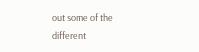out some of the different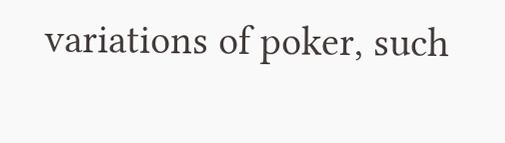variations of poker, such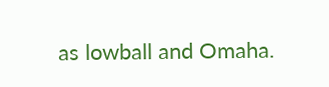as lowball and Omaha.